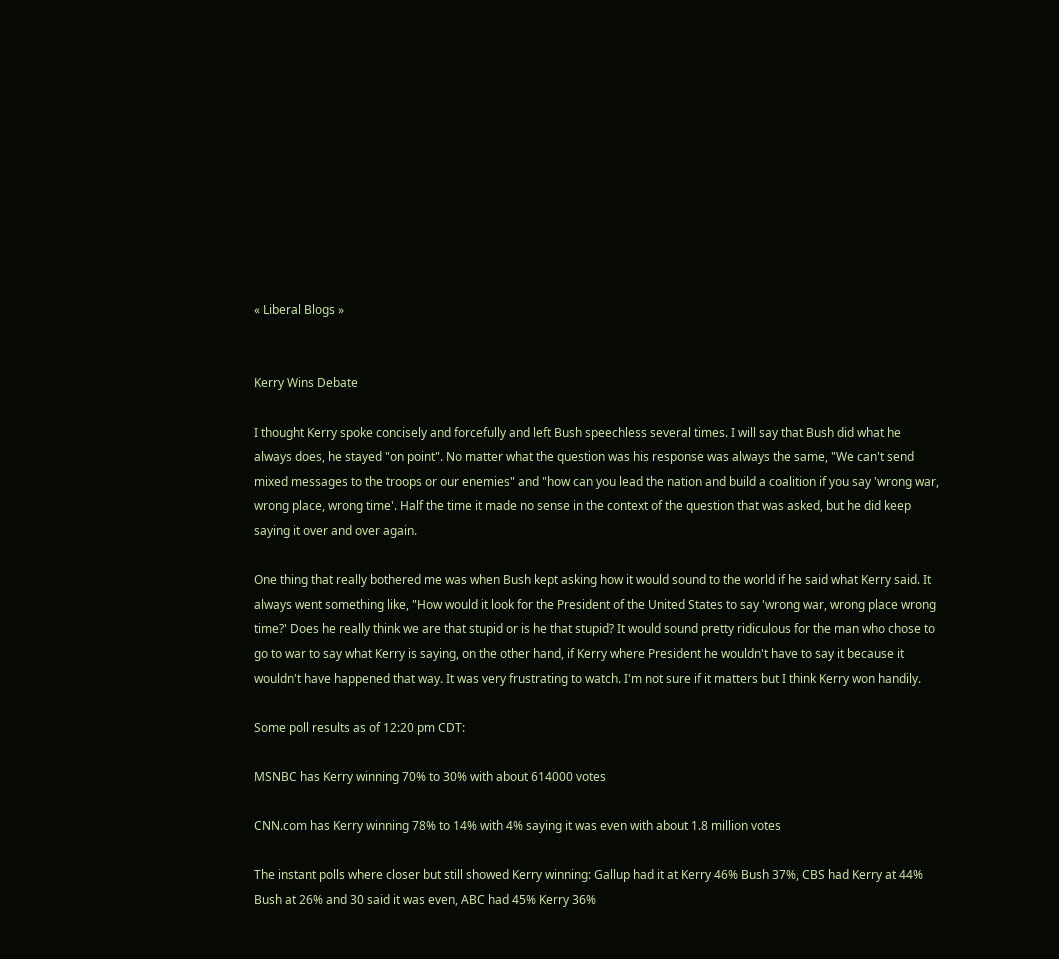« Liberal Blogs »


Kerry Wins Debate

I thought Kerry spoke concisely and forcefully and left Bush speechless several times. I will say that Bush did what he always does, he stayed "on point". No matter what the question was his response was always the same, "We can't send mixed messages to the troops or our enemies" and "how can you lead the nation and build a coalition if you say 'wrong war, wrong place, wrong time'. Half the time it made no sense in the context of the question that was asked, but he did keep saying it over and over again.

One thing that really bothered me was when Bush kept asking how it would sound to the world if he said what Kerry said. It always went something like, "How would it look for the President of the United States to say 'wrong war, wrong place wrong time?' Does he really think we are that stupid or is he that stupid? It would sound pretty ridiculous for the man who chose to go to war to say what Kerry is saying, on the other hand, if Kerry where President he wouldn't have to say it because it wouldn't have happened that way. It was very frustrating to watch. I'm not sure if it matters but I think Kerry won handily.

Some poll results as of 12:20 pm CDT:

MSNBC has Kerry winning 70% to 30% with about 614000 votes

CNN.com has Kerry winning 78% to 14% with 4% saying it was even with about 1.8 million votes

The instant polls where closer but still showed Kerry winning: Gallup had it at Kerry 46% Bush 37%, CBS had Kerry at 44% Bush at 26% and 30 said it was even, ABC had 45% Kerry 36%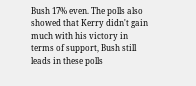Bush 17% even. The polls also showed that Kerry didn't gain much with his victory in terms of support, Bush still leads in these polls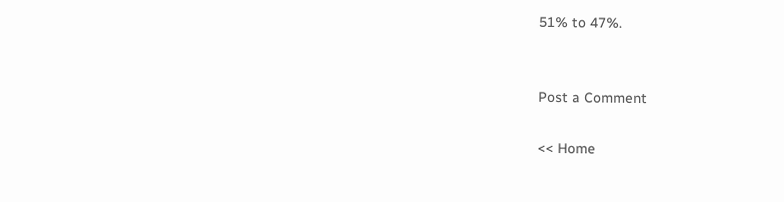51% to 47%.


Post a Comment

<< Home